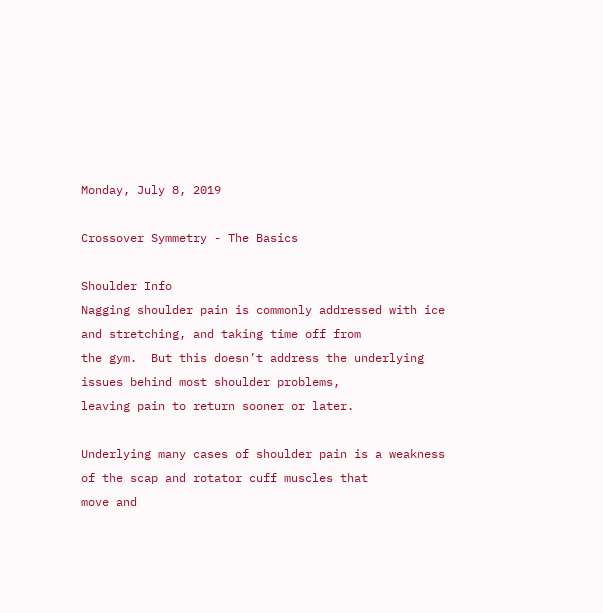Monday, July 8, 2019

Crossover Symmetry - The Basics

Shoulder Info
Nagging shoulder pain is commonly addressed with ice and stretching, and taking time off from
the gym.  But this doesn’t address the underlying issues behind most shoulder problems,
leaving pain to return sooner or later.

Underlying many cases of shoulder pain is a weakness of the scap and rotator cuff muscles that
move and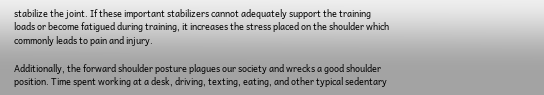stabilize the joint. If these important stabilizers cannot adequately support the training
loads or become fatigued during training, it increases the stress placed on the shoulder which
commonly leads to pain and injury.

Additionally, the forward shoulder posture plagues our society and wrecks a good shoulder
position. Time spent working at a desk, driving, texting, eating, and other typical sedentary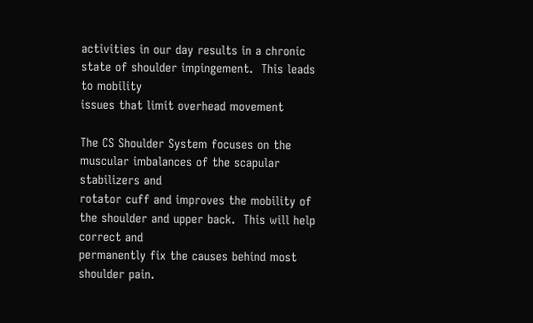activities in our day results in a chronic state of shoulder impingement.  This leads to mobility
issues that limit overhead movement

The CS Shoulder System focuses on the muscular imbalances of the scapular stabilizers and
rotator cuff and improves the mobility of the shoulder and upper back.  This will help correct and
permanently fix the causes behind most shoulder pain.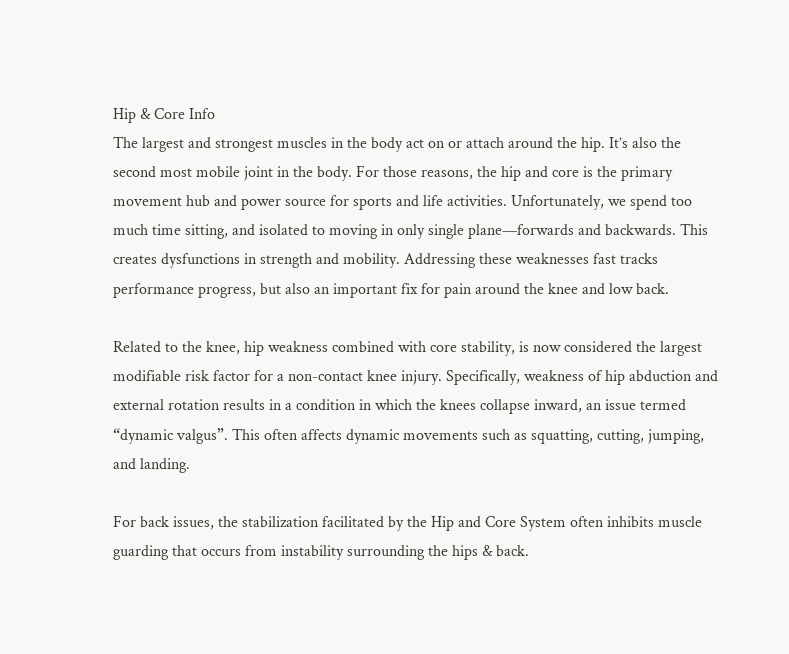Hip & Core Info
The largest and strongest muscles in the body act on or attach around the hip. It’s also the
second most mobile joint in the body. For those reasons, the hip and core is the primary
movement hub and power source for sports and life activities. Unfortunately, we spend too
much time sitting, and isolated to moving in only single plane—forwards and backwards. This
creates dysfunctions in strength and mobility. Addressing these weaknesses fast tracks
performance progress, but also an important fix for pain around the knee and low back.

Related to the knee, hip weakness combined with core stability, is now considered the largest
modifiable risk factor for a non-contact knee injury. Specifically, weakness of hip abduction and
external rotation results in a condition in which the knees collapse inward, an issue termed
“dynamic valgus”. This often affects dynamic movements such as squatting, cutting, jumping,
and landing.

For back issues, the stabilization facilitated by the Hip and Core System often inhibits muscle
guarding that occurs from instability surrounding the hips & back.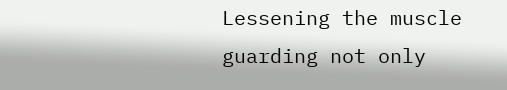Lessening the muscle
guarding not only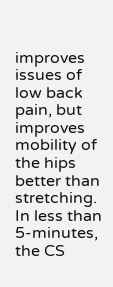improves issues of low back pain, but improves mobility of the hips better than
stretching. In less than 5-minutes, the CS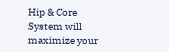Hip & Core System will maximize your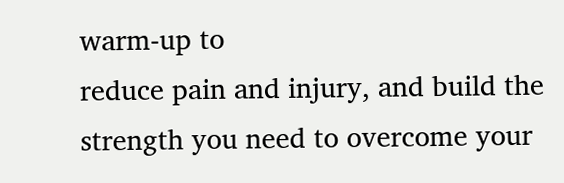warm-up to
reduce pain and injury, and build the strength you need to overcome your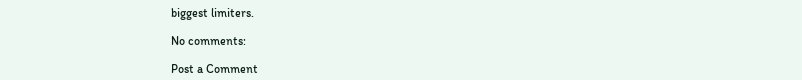biggest limiters.

No comments:

Post a Comment